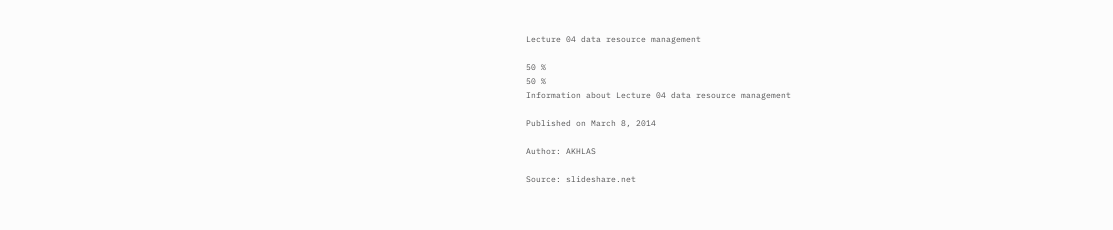Lecture 04 data resource management

50 %
50 %
Information about Lecture 04 data resource management

Published on March 8, 2014

Author: AKHLAS

Source: slideshare.net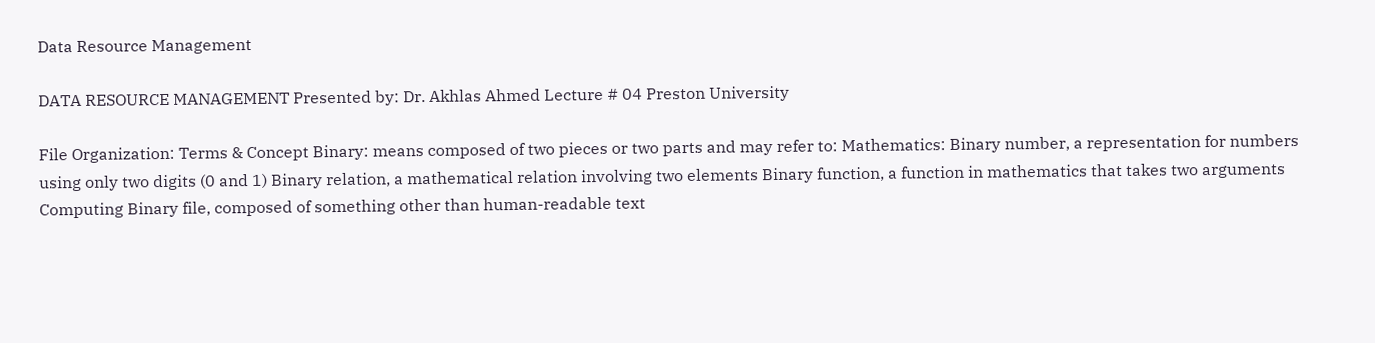Data Resource Management

DATA RESOURCE MANAGEMENT Presented by: Dr. Akhlas Ahmed Lecture # 04 Preston University

File Organization: Terms & Concept Binary: means composed of two pieces or two parts and may refer to: Mathematics: Binary number, a representation for numbers using only two digits (0 and 1) Binary relation, a mathematical relation involving two elements Binary function, a function in mathematics that takes two arguments Computing Binary file, composed of something other than human-readable text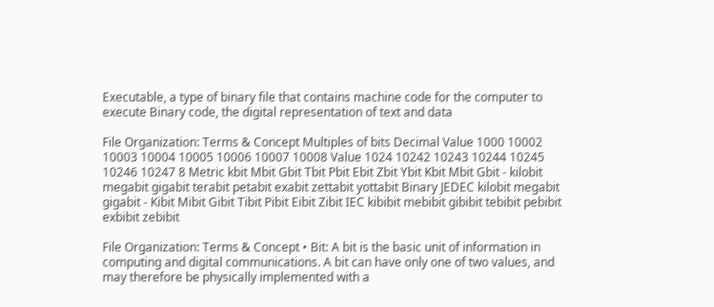Executable, a type of binary file that contains machine code for the computer to execute Binary code, the digital representation of text and data

File Organization: Terms & Concept Multiples of bits Decimal Value 1000 10002 10003 10004 10005 10006 10007 10008 Value 1024 10242 10243 10244 10245 10246 10247 8 Metric kbit Mbit Gbit Tbit Pbit Ebit Zbit Ybit Kbit Mbit Gbit - kilobit megabit gigabit terabit petabit exabit zettabit yottabit Binary JEDEC kilobit megabit gigabit - Kibit Mibit Gibit Tibit Pibit Eibit Zibit IEC kibibit mebibit gibibit tebibit pebibit exbibit zebibit

File Organization: Terms & Concept • Bit: A bit is the basic unit of information in computing and digital communications. A bit can have only one of two values, and may therefore be physically implemented with a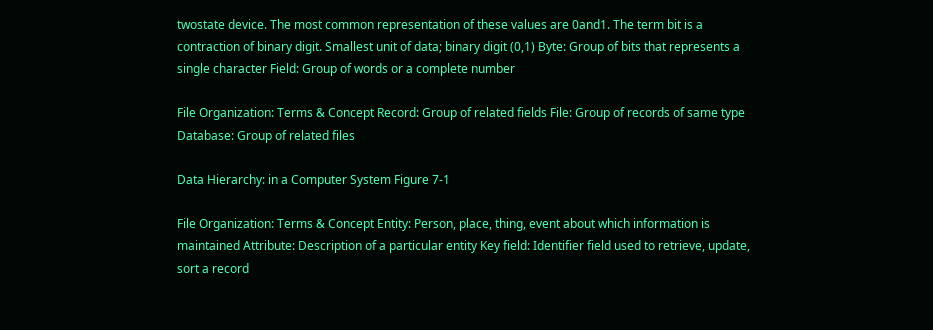twostate device. The most common representation of these values are 0and1. The term bit is a contraction of binary digit. Smallest unit of data; binary digit (0,1) Byte: Group of bits that represents a single character Field: Group of words or a complete number

File Organization: Terms & Concept Record: Group of related fields File: Group of records of same type Database: Group of related files

Data Hierarchy: in a Computer System Figure 7-1

File Organization: Terms & Concept Entity: Person, place, thing, event about which information is maintained Attribute: Description of a particular entity Key field: Identifier field used to retrieve, update, sort a record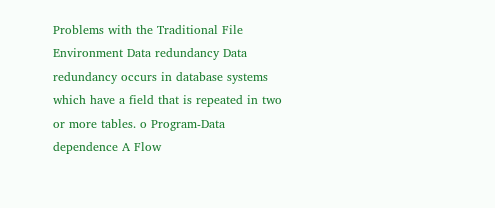Problems with the Traditional File Environment Data redundancy Data redundancy occurs in database systems which have a field that is repeated in two or more tables. o Program-Data dependence A Flow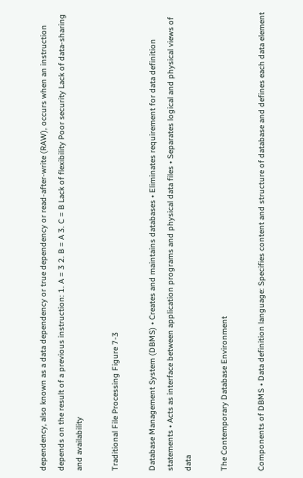dependency, also known as a data dependency or true dependency or read-after-write (RAW), occurs when an instruction depends on the result of a previous instruction: 1. A = 3 2. B = A 3. C = B Lack of flexibility Poor security Lack of data-sharing and availability

Traditional File Processing Figure 7-3

Database Management System (DBMS) • Creates and maintains databases • Eliminates requirement for data definition statements • Acts as interface between application programs and physical data files • Separates logical and physical views of data

The Contemporary Database Environment

Components of DBMS • Data definition language: Specifies content and structure of database and defines each data element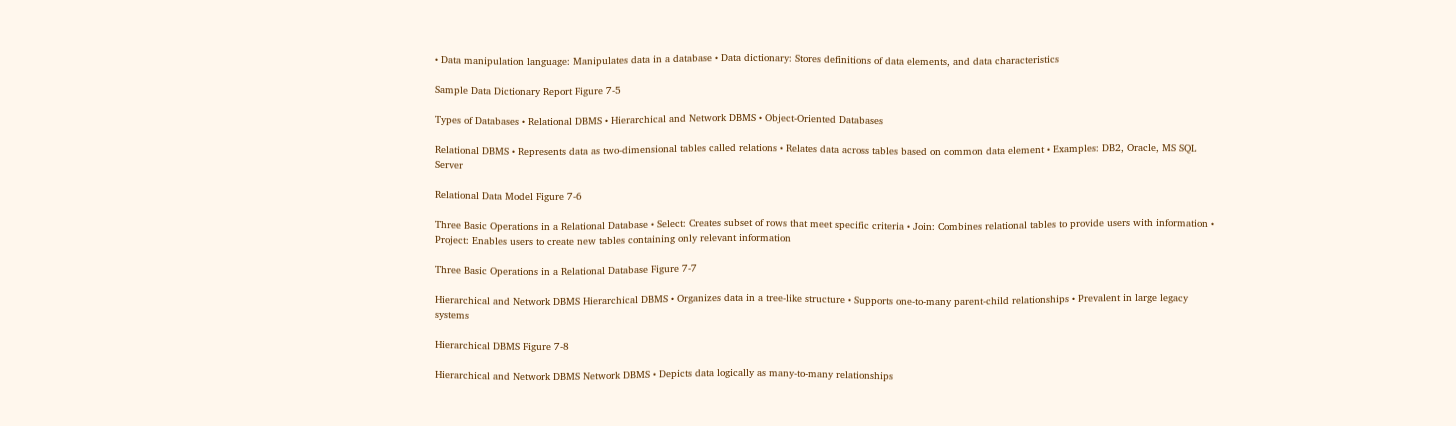• Data manipulation language: Manipulates data in a database • Data dictionary: Stores definitions of data elements, and data characteristics

Sample Data Dictionary Report Figure 7-5

Types of Databases • Relational DBMS • Hierarchical and Network DBMS • Object-Oriented Databases

Relational DBMS • Represents data as two-dimensional tables called relations • Relates data across tables based on common data element • Examples: DB2, Oracle, MS SQL Server

Relational Data Model Figure 7-6

Three Basic Operations in a Relational Database • Select: Creates subset of rows that meet specific criteria • Join: Combines relational tables to provide users with information • Project: Enables users to create new tables containing only relevant information

Three Basic Operations in a Relational Database Figure 7-7

Hierarchical and Network DBMS Hierarchical DBMS • Organizes data in a tree-like structure • Supports one-to-many parent-child relationships • Prevalent in large legacy systems

Hierarchical DBMS Figure 7-8

Hierarchical and Network DBMS Network DBMS • Depicts data logically as many-to-many relationships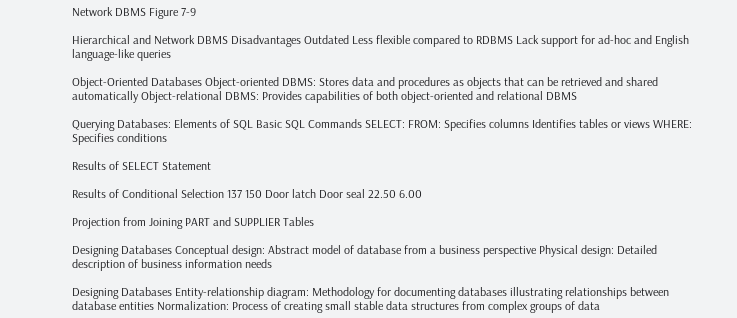Network DBMS Figure 7-9

Hierarchical and Network DBMS Disadvantages Outdated Less flexible compared to RDBMS Lack support for ad-hoc and English language-like queries

Object-Oriented Databases Object-oriented DBMS: Stores data and procedures as objects that can be retrieved and shared automatically Object-relational DBMS: Provides capabilities of both object-oriented and relational DBMS

Querying Databases: Elements of SQL Basic SQL Commands SELECT: FROM: Specifies columns Identifies tables or views WHERE: Specifies conditions

Results of SELECT Statement

Results of Conditional Selection 137 150 Door latch Door seal 22.50 6.00

Projection from Joining PART and SUPPLIER Tables

Designing Databases Conceptual design: Abstract model of database from a business perspective Physical design: Detailed description of business information needs

Designing Databases Entity-relationship diagram: Methodology for documenting databases illustrating relationships between database entities Normalization: Process of creating small stable data structures from complex groups of data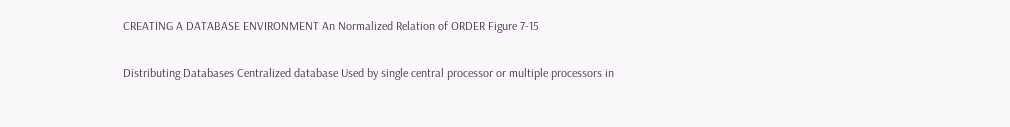CREATING A DATABASE ENVIRONMENT An Normalized Relation of ORDER Figure 7-15

Distributing Databases Centralized database Used by single central processor or multiple processors in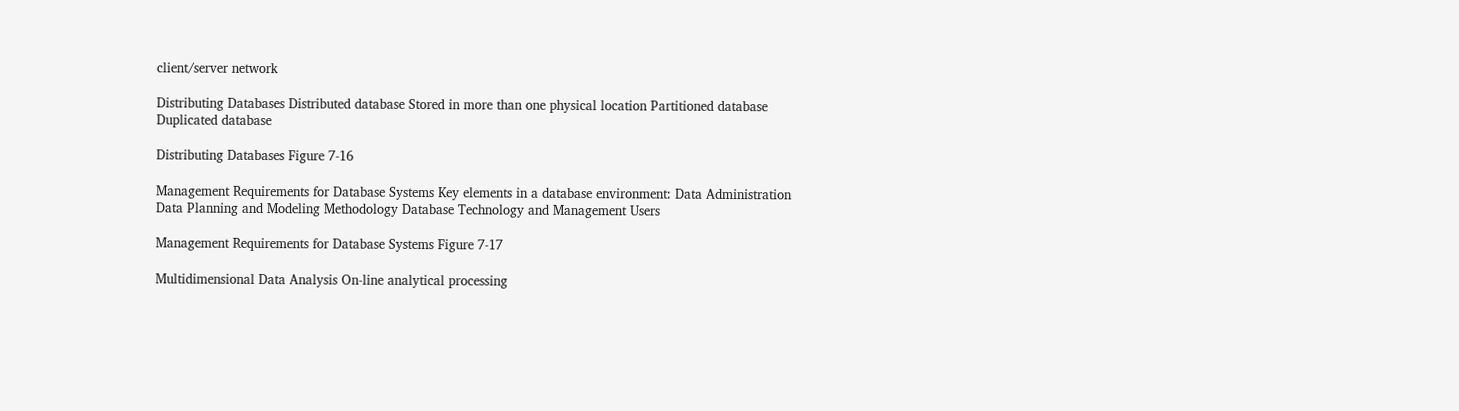client/server network

Distributing Databases Distributed database Stored in more than one physical location Partitioned database Duplicated database

Distributing Databases Figure 7-16

Management Requirements for Database Systems Key elements in a database environment: Data Administration Data Planning and Modeling Methodology Database Technology and Management Users

Management Requirements for Database Systems Figure 7-17

Multidimensional Data Analysis On-line analytical processing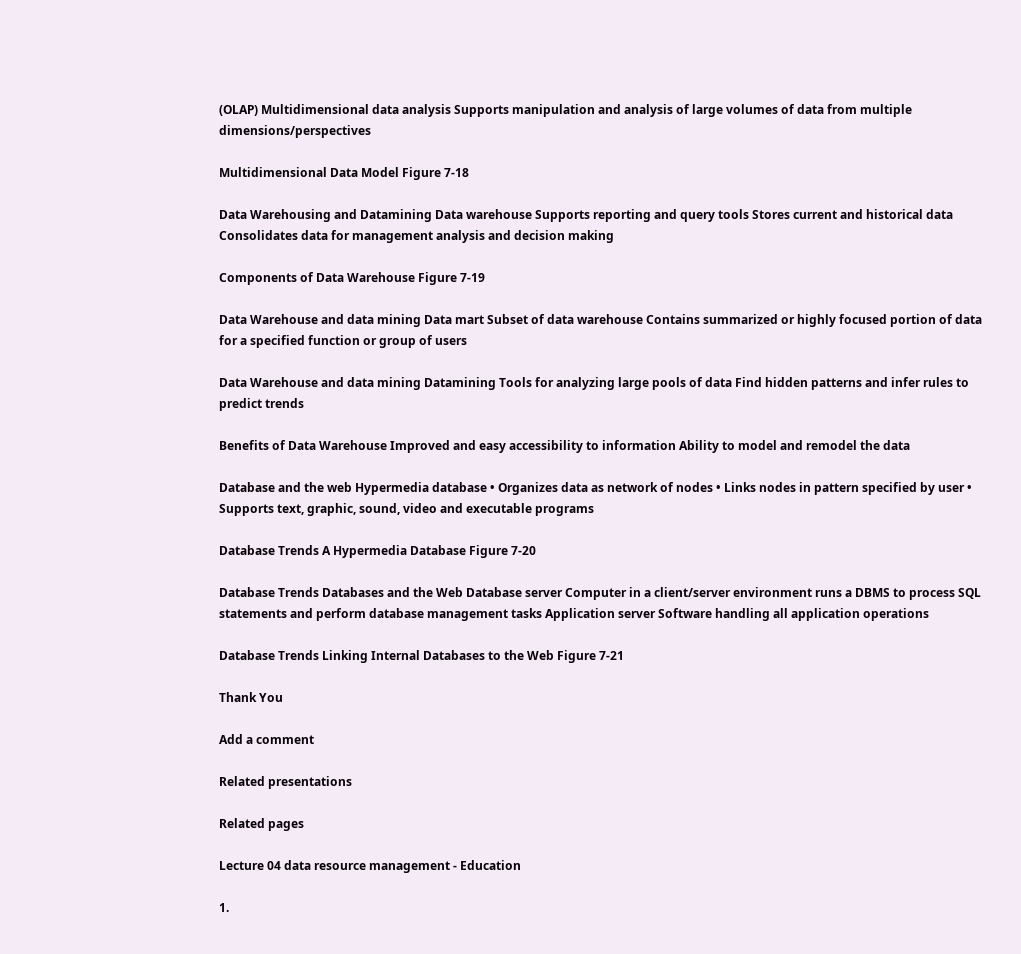(OLAP) Multidimensional data analysis Supports manipulation and analysis of large volumes of data from multiple dimensions/perspectives

Multidimensional Data Model Figure 7-18

Data Warehousing and Datamining Data warehouse Supports reporting and query tools Stores current and historical data Consolidates data for management analysis and decision making

Components of Data Warehouse Figure 7-19

Data Warehouse and data mining Data mart Subset of data warehouse Contains summarized or highly focused portion of data for a specified function or group of users

Data Warehouse and data mining Datamining Tools for analyzing large pools of data Find hidden patterns and infer rules to predict trends

Benefits of Data Warehouse Improved and easy accessibility to information Ability to model and remodel the data

Database and the web Hypermedia database • Organizes data as network of nodes • Links nodes in pattern specified by user • Supports text, graphic, sound, video and executable programs

Database Trends A Hypermedia Database Figure 7-20

Database Trends Databases and the Web Database server Computer in a client/server environment runs a DBMS to process SQL statements and perform database management tasks Application server Software handling all application operations

Database Trends Linking Internal Databases to the Web Figure 7-21

Thank You

Add a comment

Related presentations

Related pages

Lecture 04 data resource management - Education

1.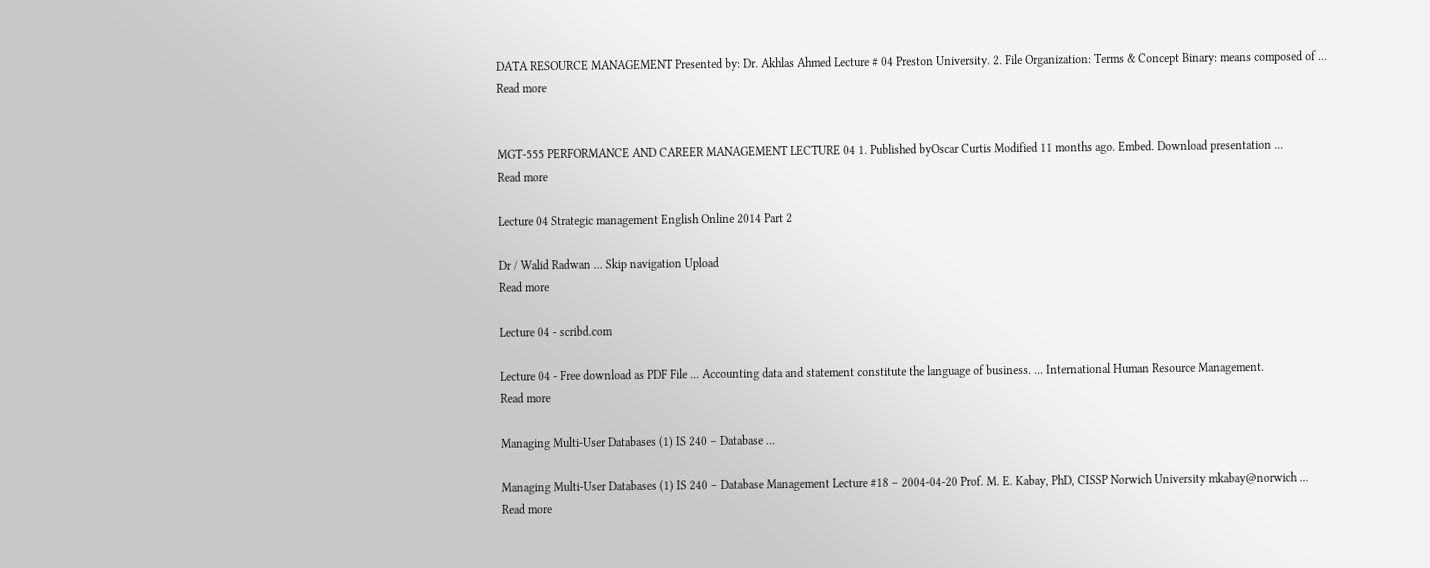DATA RESOURCE MANAGEMENT Presented by: Dr. Akhlas Ahmed Lecture # 04 Preston University. 2. File Organization: Terms & Concept Binary: means composed of ...
Read more


MGT-555 PERFORMANCE AND CAREER MANAGEMENT LECTURE 04 1. Published byOscar Curtis Modified 11 months ago. Embed. Download presentation ...
Read more

Lecture 04 Strategic management English Online 2014 Part 2

Dr / Walid Radwan ... Skip navigation Upload
Read more

Lecture 04 - scribd.com

Lecture 04 - Free download as PDF File ... Accounting data and statement constitute the language of business. ... International Human Resource Management.
Read more

Managing Multi-User Databases (1) IS 240 – Database ...

Managing Multi-User Databases (1) IS 240 – Database Management Lecture #18 – 2004-04-20 Prof. M. E. Kabay, PhD, CISSP Norwich University mkabay@norwich ...
Read more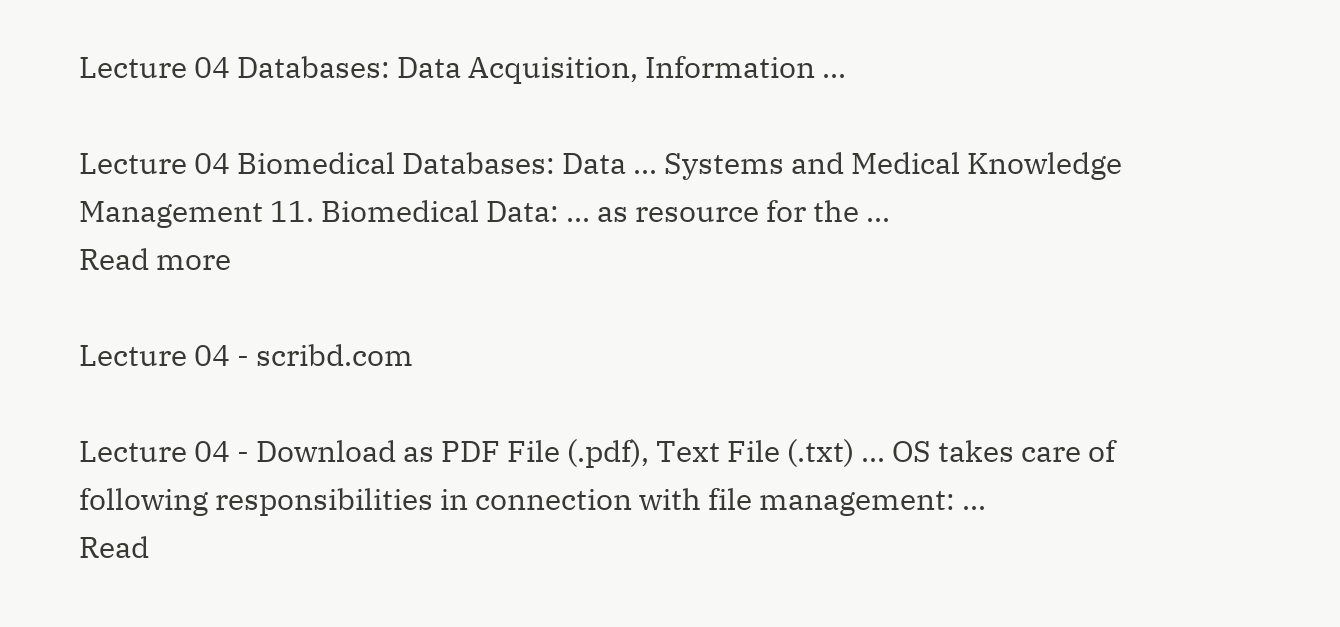Lecture 04 Databases: Data Acquisition, Information ...

Lecture 04 Biomedical Databases: Data ... Systems and Medical Knowledge Management 11. Biomedical Data: ... as resource for the ...
Read more

Lecture 04 - scribd.com

Lecture 04 - Download as PDF File (.pdf), Text File (.txt) ... OS takes care of following responsibilities in connection with file management: ...
Read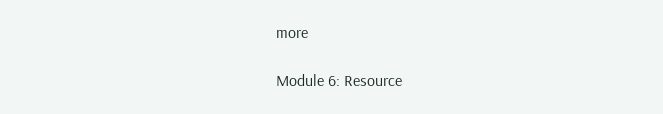more

Module 6: Resource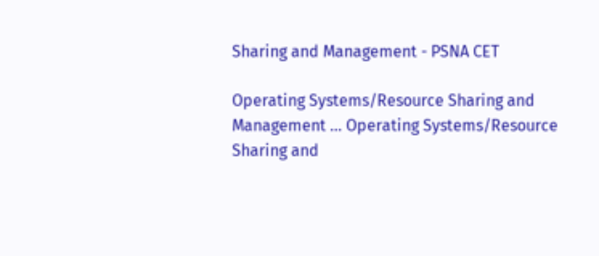Sharing and Management - PSNA CET

Operating Systems/Resource Sharing and Management ... Operating Systems/Resource Sharing and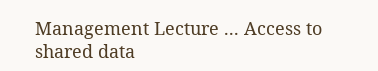Management Lecture ... Access to shared data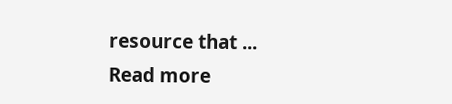resource that ...
Read more